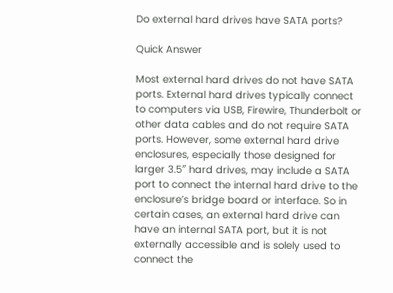Do external hard drives have SATA ports?

Quick Answer

Most external hard drives do not have SATA ports. External hard drives typically connect to computers via USB, Firewire, Thunderbolt or other data cables and do not require SATA ports. However, some external hard drive enclosures, especially those designed for larger 3.5″ hard drives, may include a SATA port to connect the internal hard drive to the enclosure’s bridge board or interface. So in certain cases, an external hard drive can have an internal SATA port, but it is not externally accessible and is solely used to connect the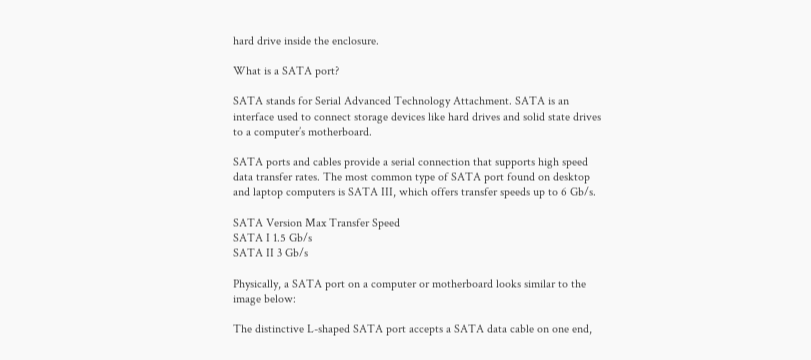hard drive inside the enclosure.

What is a SATA port?

SATA stands for Serial Advanced Technology Attachment. SATA is an interface used to connect storage devices like hard drives and solid state drives to a computer’s motherboard.

SATA ports and cables provide a serial connection that supports high speed data transfer rates. The most common type of SATA port found on desktop and laptop computers is SATA III, which offers transfer speeds up to 6 Gb/s.

SATA Version Max Transfer Speed
SATA I 1.5 Gb/s
SATA II 3 Gb/s

Physically, a SATA port on a computer or motherboard looks similar to the image below:

The distinctive L-shaped SATA port accepts a SATA data cable on one end,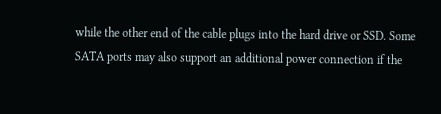while the other end of the cable plugs into the hard drive or SSD. Some SATA ports may also support an additional power connection if the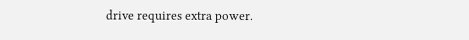drive requires extra power.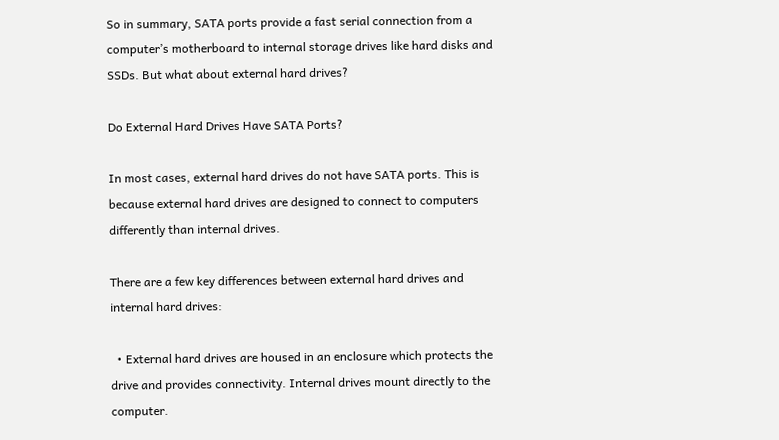So in summary, SATA ports provide a fast serial connection from a computer’s motherboard to internal storage drives like hard disks and SSDs. But what about external hard drives?

Do External Hard Drives Have SATA Ports?

In most cases, external hard drives do not have SATA ports. This is because external hard drives are designed to connect to computers differently than internal drives.

There are a few key differences between external hard drives and internal hard drives:

  • External hard drives are housed in an enclosure which protects the drive and provides connectivity. Internal drives mount directly to the computer.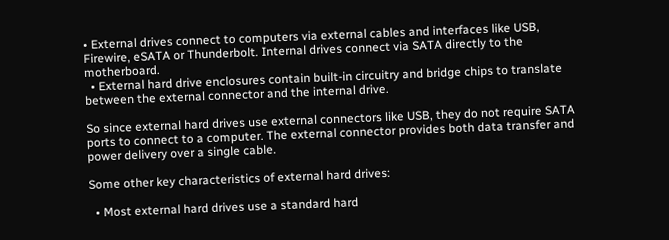• External drives connect to computers via external cables and interfaces like USB, Firewire, eSATA or Thunderbolt. Internal drives connect via SATA directly to the motherboard.
  • External hard drive enclosures contain built-in circuitry and bridge chips to translate between the external connector and the internal drive.

So since external hard drives use external connectors like USB, they do not require SATA ports to connect to a computer. The external connector provides both data transfer and power delivery over a single cable.

Some other key characteristics of external hard drives:

  • Most external hard drives use a standard hard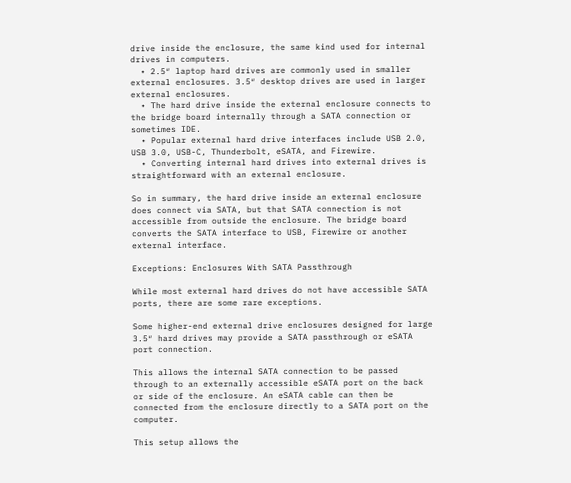drive inside the enclosure, the same kind used for internal drives in computers.
  • 2.5″ laptop hard drives are commonly used in smaller external enclosures. 3.5″ desktop drives are used in larger external enclosures.
  • The hard drive inside the external enclosure connects to the bridge board internally through a SATA connection or sometimes IDE.
  • Popular external hard drive interfaces include USB 2.0, USB 3.0, USB-C, Thunderbolt, eSATA, and Firewire.
  • Converting internal hard drives into external drives is straightforward with an external enclosure.

So in summary, the hard drive inside an external enclosure does connect via SATA, but that SATA connection is not accessible from outside the enclosure. The bridge board converts the SATA interface to USB, Firewire or another external interface.

Exceptions: Enclosures With SATA Passthrough

While most external hard drives do not have accessible SATA ports, there are some rare exceptions.

Some higher-end external drive enclosures designed for large 3.5″ hard drives may provide a SATA passthrough or eSATA port connection.

This allows the internal SATA connection to be passed through to an externally accessible eSATA port on the back or side of the enclosure. An eSATA cable can then be connected from the enclosure directly to a SATA port on the computer.

This setup allows the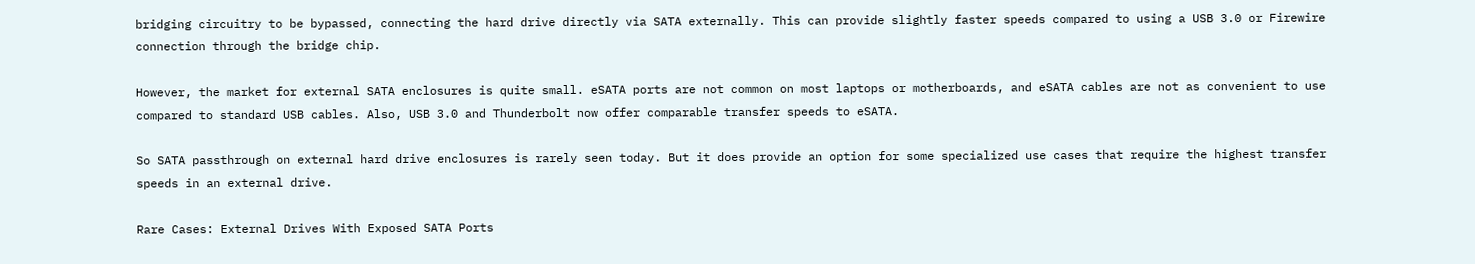bridging circuitry to be bypassed, connecting the hard drive directly via SATA externally. This can provide slightly faster speeds compared to using a USB 3.0 or Firewire connection through the bridge chip.

However, the market for external SATA enclosures is quite small. eSATA ports are not common on most laptops or motherboards, and eSATA cables are not as convenient to use compared to standard USB cables. Also, USB 3.0 and Thunderbolt now offer comparable transfer speeds to eSATA.

So SATA passthrough on external hard drive enclosures is rarely seen today. But it does provide an option for some specialized use cases that require the highest transfer speeds in an external drive.

Rare Cases: External Drives With Exposed SATA Ports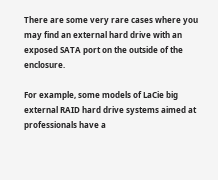There are some very rare cases where you may find an external hard drive with an exposed SATA port on the outside of the enclosure.

For example, some models of LaCie big external RAID hard drive systems aimed at professionals have a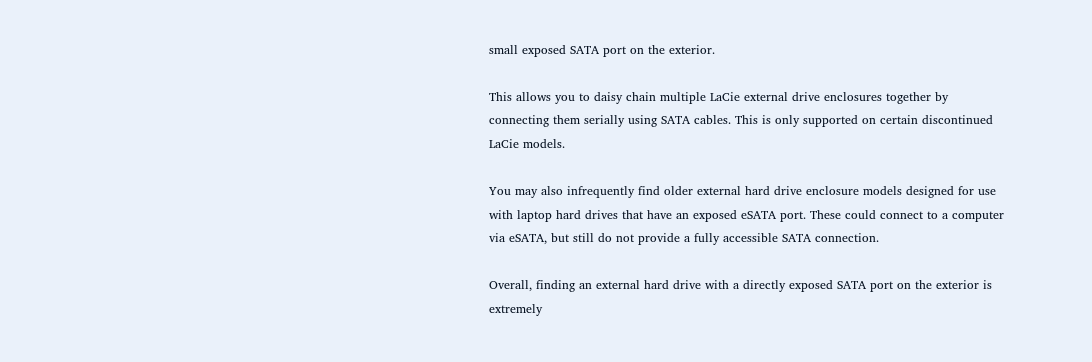small exposed SATA port on the exterior.

This allows you to daisy chain multiple LaCie external drive enclosures together by connecting them serially using SATA cables. This is only supported on certain discontinued LaCie models.

You may also infrequently find older external hard drive enclosure models designed for use with laptop hard drives that have an exposed eSATA port. These could connect to a computer via eSATA, but still do not provide a fully accessible SATA connection.

Overall, finding an external hard drive with a directly exposed SATA port on the exterior is extremely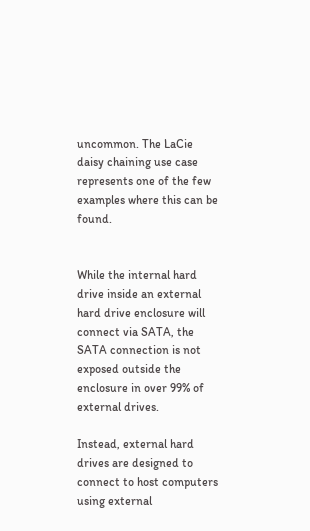uncommon. The LaCie daisy chaining use case represents one of the few examples where this can be found.


While the internal hard drive inside an external hard drive enclosure will connect via SATA, the SATA connection is not exposed outside the enclosure in over 99% of external drives.

Instead, external hard drives are designed to connect to host computers using external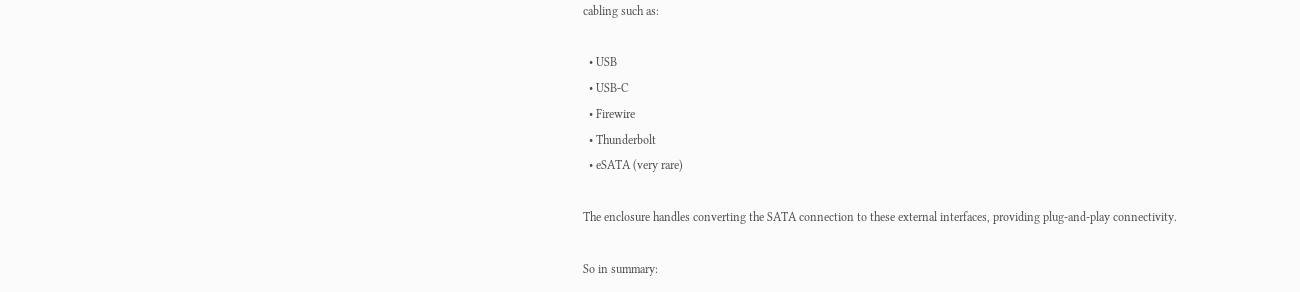cabling such as:

  • USB
  • USB-C
  • Firewire
  • Thunderbolt
  • eSATA (very rare)

The enclosure handles converting the SATA connection to these external interfaces, providing plug-and-play connectivity.

So in summary: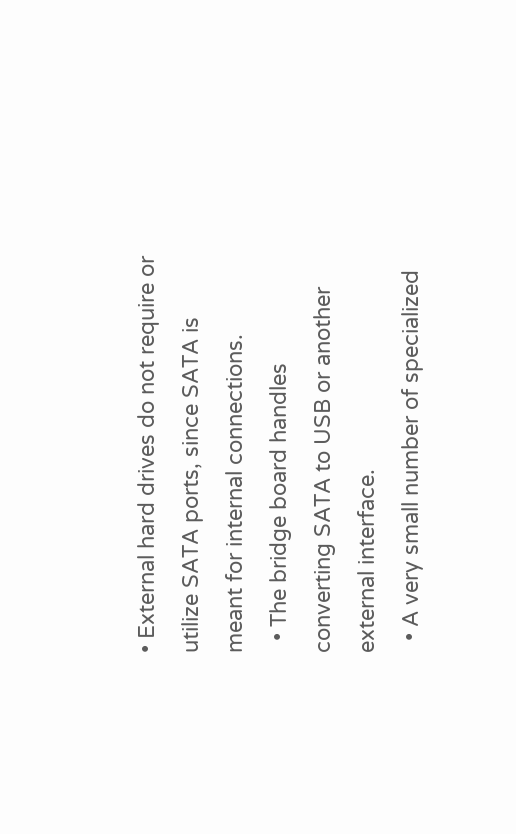• External hard drives do not require or utilize SATA ports, since SATA is meant for internal connections.
  • The bridge board handles converting SATA to USB or another external interface.
  • A very small number of specialized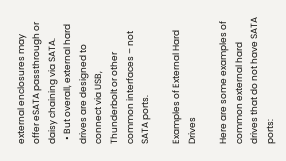external enclosures may offer eSATA passthrough or daisy chaining via SATA.
  • But overall, external hard drives are designed to connect via USB, Thunderbolt or other common interfaces – not SATA ports.

Examples of External Hard Drives

Here are some examples of common external hard drives that do not have SATA ports: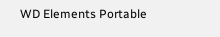WD Elements Portable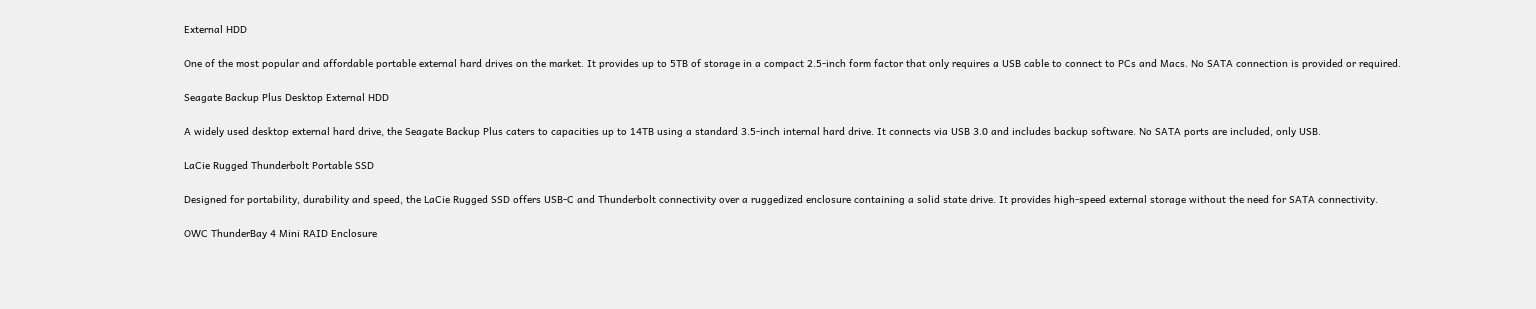External HDD

One of the most popular and affordable portable external hard drives on the market. It provides up to 5TB of storage in a compact 2.5-inch form factor that only requires a USB cable to connect to PCs and Macs. No SATA connection is provided or required.

Seagate Backup Plus Desktop External HDD

A widely used desktop external hard drive, the Seagate Backup Plus caters to capacities up to 14TB using a standard 3.5-inch internal hard drive. It connects via USB 3.0 and includes backup software. No SATA ports are included, only USB.

LaCie Rugged Thunderbolt Portable SSD

Designed for portability, durability and speed, the LaCie Rugged SSD offers USB-C and Thunderbolt connectivity over a ruggedized enclosure containing a solid state drive. It provides high-speed external storage without the need for SATA connectivity.

OWC ThunderBay 4 Mini RAID Enclosure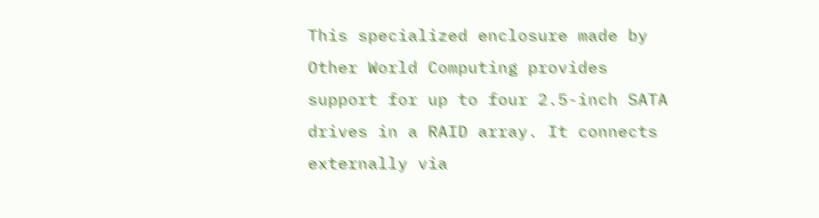This specialized enclosure made by Other World Computing provides support for up to four 2.5-inch SATA drives in a RAID array. It connects externally via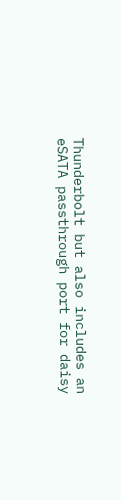Thunderbolt but also includes an eSATA passthrough port for daisy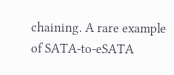chaining. A rare example of SATA-to-eSATA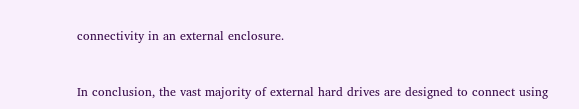connectivity in an external enclosure.


In conclusion, the vast majority of external hard drives are designed to connect using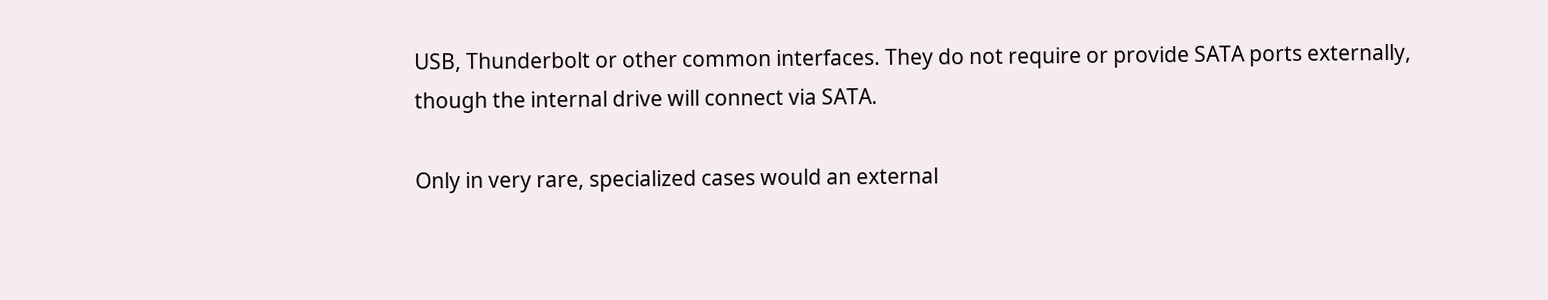USB, Thunderbolt or other common interfaces. They do not require or provide SATA ports externally, though the internal drive will connect via SATA.

Only in very rare, specialized cases would an external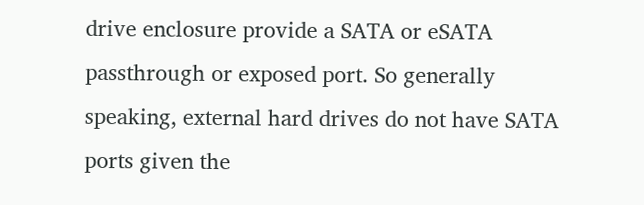drive enclosure provide a SATA or eSATA passthrough or exposed port. So generally speaking, external hard drives do not have SATA ports given the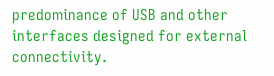predominance of USB and other interfaces designed for external connectivity.